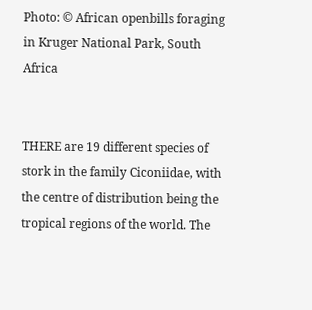Photo: © African openbills foraging in Kruger National Park, South Africa


THERE are 19 different species of stork in the family Ciconiidae, with the centre of distribution being the tropical regions of the world. The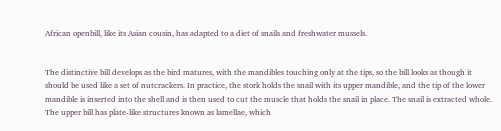African openbill, like its Asian cousin, has adapted to a diet of snails and freshwater mussels.


The distinctive bill develops as the bird matures, with the mandibles touching only at the tips, so the bill looks as though it should be used like a set of nutcrackers. In practice, the stork holds the snail with its upper mandible, and the tip of the lower mandible is inserted into the shell and is then used to cut the muscle that holds the snail in place. The snail is extracted whole. The upper bill has plate-like structures known as lamellae, which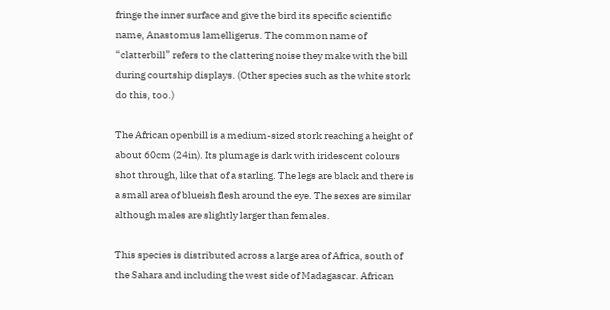fringe the inner surface and give the bird its specific scientific name, Anastomus lamelligerus. The common name of “clatterbill” refers to the clattering noise they make with the bill during courtship displays. (Other species such as the white stork do this, too.)

The African openbill is a medium-sized stork reaching a height of about 60cm (24in). Its plumage is dark with iridescent colours shot through, like that of a starling. The legs are black and there is a small area of blueish flesh around the eye. The sexes are similar although males are slightly larger than females.

This species is distributed across a large area of Africa, south of the Sahara and including the west side of Madagascar. African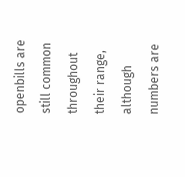openbills are still common throughout their range, although numbers are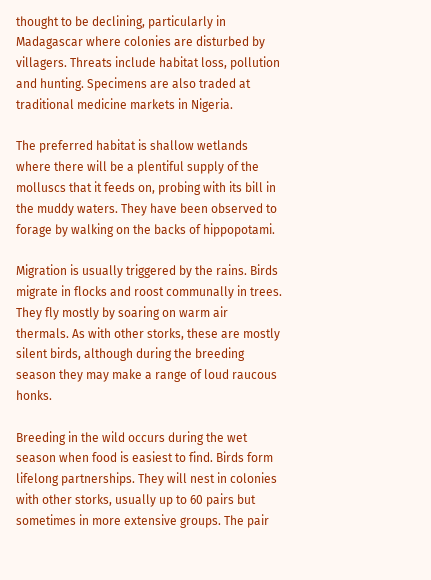thought to be declining, particularly in Madagascar where colonies are disturbed by villagers. Threats include habitat loss, pollution and hunting. Specimens are also traded at traditional medicine markets in Nigeria.

The preferred habitat is shallow wetlands where there will be a plentiful supply of the molluscs that it feeds on, probing with its bill in the muddy waters. They have been observed to forage by walking on the backs of hippopotami.

Migration is usually triggered by the rains. Birds migrate in flocks and roost communally in trees. They fly mostly by soaring on warm air thermals. As with other storks, these are mostly silent birds, although during the breeding season they may make a range of loud raucous honks.

Breeding in the wild occurs during the wet season when food is easiest to find. Birds form lifelong partnerships. They will nest in colonies with other storks, usually up to 60 pairs but sometimes in more extensive groups. The pair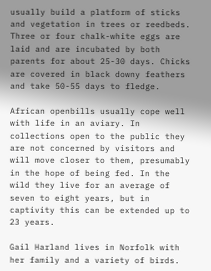usually build a platform of sticks and vegetation in trees or reedbeds. Three or four chalk-white eggs are laid and are incubated by both parents for about 25-30 days. Chicks are covered in black downy feathers and take 50-55 days to fledge.

African openbills usually cope well with life in an aviary. In collections open to the public they are not concerned by visitors and will move closer to them, presumably in the hope of being fed. In the wild they live for an average of seven to eight years, but in captivity this can be extended up to 23 years.

Gail Harland lives in Norfolk with her family and a variety of birds.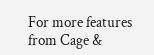For more features from Cage &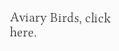Aviary Birds, click here.